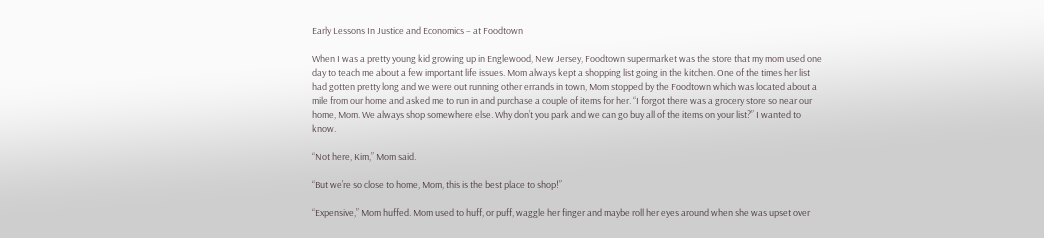Early Lessons In Justice and Economics – at Foodtown

When I was a pretty young kid growing up in Englewood, New Jersey, Foodtown supermarket was the store that my mom used one day to teach me about a few important life issues. Mom always kept a shopping list going in the kitchen. One of the times her list had gotten pretty long and we were out running other errands in town, Mom stopped by the Foodtown which was located about a mile from our home and asked me to run in and purchase a couple of items for her. “I forgot there was a grocery store so near our home, Mom. We always shop somewhere else. Why don’t you park and we can go buy all of the items on your list?” I wanted to know.

“Not here, Kim,” Mom said.

“But we’re so close to home, Mom, this is the best place to shop!”

“Expensive,” Mom huffed. Mom used to huff, or puff, waggle her finger and maybe roll her eyes around when she was upset over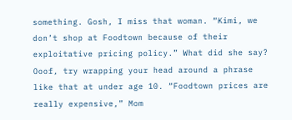something. Gosh, I miss that woman. “Kimi, we don’t shop at Foodtown because of their exploitative pricing policy.” What did she say? Ooof, try wrapping your head around a phrase like that at under age 10. “Foodtown prices are really expensive,” Mom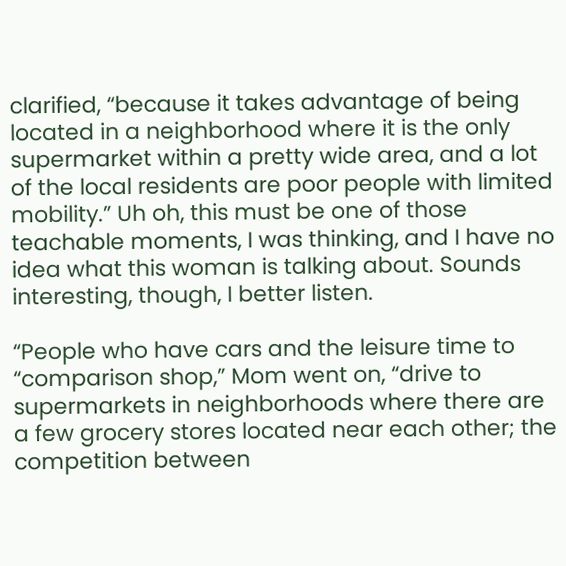clarified, “because it takes advantage of being located in a neighborhood where it is the only supermarket within a pretty wide area, and a lot of the local residents are poor people with limited mobility.” Uh oh, this must be one of those teachable moments, I was thinking, and I have no idea what this woman is talking about. Sounds interesting, though, I better listen.

“People who have cars and the leisure time to “comparison shop,” Mom went on, “drive to supermarkets in neighborhoods where there are a few grocery stores located near each other; the competition between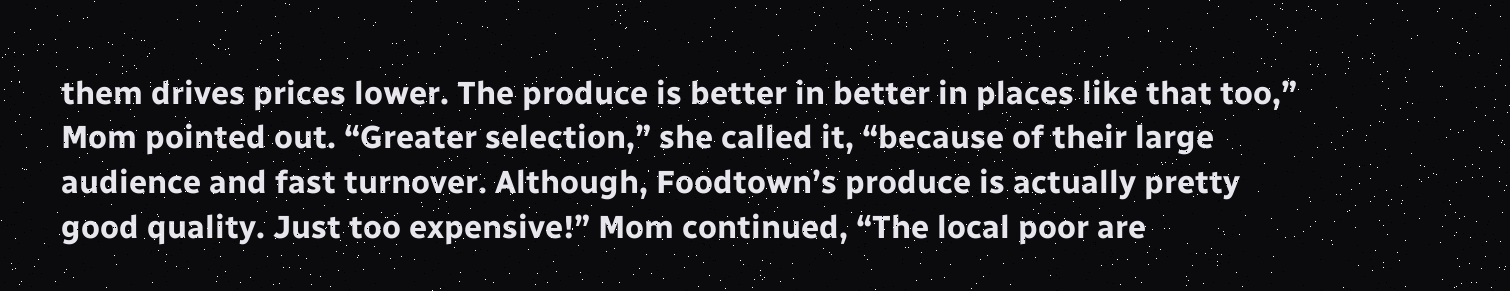them drives prices lower. The produce is better in better in places like that too,” Mom pointed out. “Greater selection,” she called it, “because of their large audience and fast turnover. Although, Foodtown’s produce is actually pretty good quality. Just too expensive!” Mom continued, “The local poor are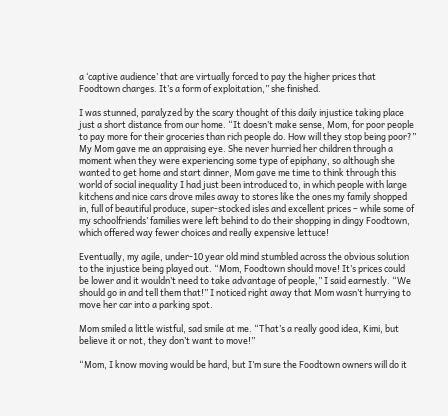a ‘captive audience’ that are virtually forced to pay the higher prices that Foodtown charges. It’s a form of exploitation,” she finished.

I was stunned, paralyzed by the scary thought of this daily injustice taking place just a short distance from our home. “It doesn’t make sense, Mom, for poor people to pay more for their groceries than rich people do. How will they stop being poor?” My Mom gave me an appraising eye. She never hurried her children through a moment when they were experiencing some type of epiphany, so although she wanted to get home and start dinner, Mom gave me time to think through this world of social inequality I had just been introduced to, in which people with large kitchens and nice cars drove miles away to stores like the ones my family shopped in, full of beautiful produce, super-stocked isles and excellent prices – while some of my schoolfriends’ families were left behind to do their shopping in dingy Foodtown, which offered way fewer choices and really expensive lettuce!

Eventually, my agile, under-10 year old mind stumbled across the obvious solution to the injustice being played out. “Mom, Foodtown should move! It’s prices could be lower and it wouldn’t need to take advantage of people,” I said earnestly. “We should go in and tell them that!” I noticed right away that Mom wasn’t hurrying to move her car into a parking spot.

Mom smiled a little wistful, sad smile at me. “That’s a really good idea, Kimi, but believe it or not, they don’t want to move!”

“Mom, I know moving would be hard, but I’m sure the Foodtown owners will do it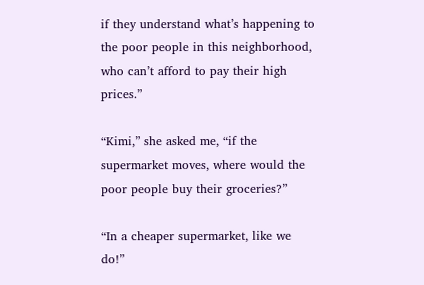if they understand what’s happening to the poor people in this neighborhood, who can’t afford to pay their high prices.”

“Kimi,” she asked me, “if the supermarket moves, where would the poor people buy their groceries?”

“In a cheaper supermarket, like we do!”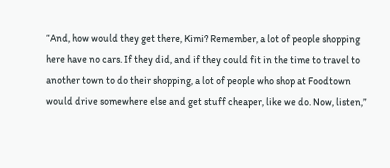“And, how would they get there, Kimi? Remember, a lot of people shopping here have no cars. If they did, and if they could fit in the time to travel to another town to do their shopping, a lot of people who shop at Foodtown would drive somewhere else and get stuff cheaper, like we do. Now, listen,”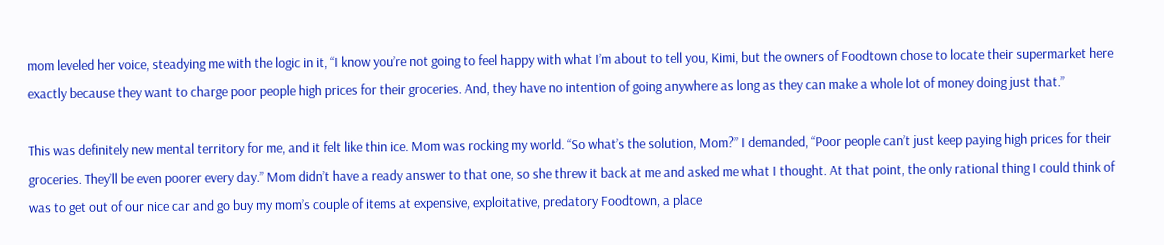mom leveled her voice, steadying me with the logic in it, “I know you’re not going to feel happy with what I’m about to tell you, Kimi, but the owners of Foodtown chose to locate their supermarket here exactly because they want to charge poor people high prices for their groceries. And, they have no intention of going anywhere as long as they can make a whole lot of money doing just that.”

This was definitely new mental territory for me, and it felt like thin ice. Mom was rocking my world. “So what’s the solution, Mom?” I demanded, “Poor people can’t just keep paying high prices for their groceries. They’ll be even poorer every day.” Mom didn’t have a ready answer to that one, so she threw it back at me and asked me what I thought. At that point, the only rational thing I could think of was to get out of our nice car and go buy my mom’s couple of items at expensive, exploitative, predatory Foodtown, a place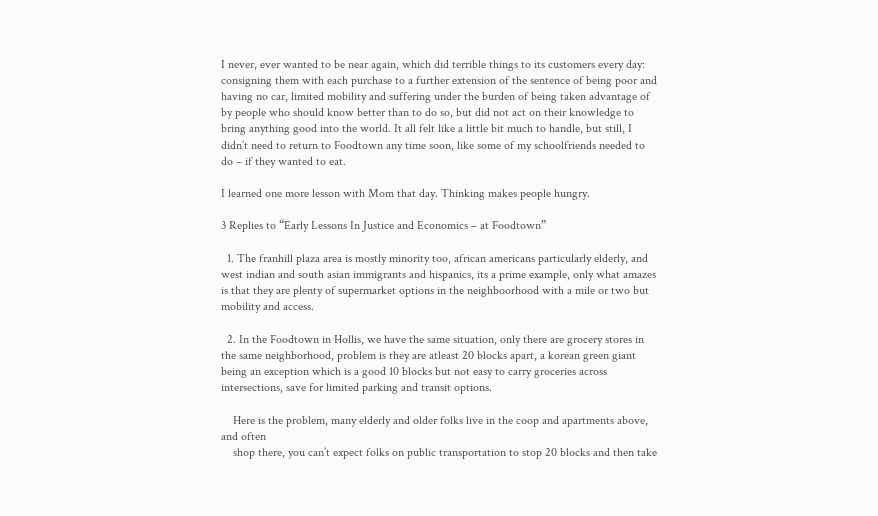I never, ever wanted to be near again, which did terrible things to its customers every day: consigning them with each purchase to a further extension of the sentence of being poor and having no car, limited mobility and suffering under the burden of being taken advantage of by people who should know better than to do so, but did not act on their knowledge to bring anything good into the world. It all felt like a little bit much to handle, but still, I didn’t need to return to Foodtown any time soon, like some of my schoolfriends needed to do – if they wanted to eat.

I learned one more lesson with Mom that day. Thinking makes people hungry.

3 Replies to “Early Lessons In Justice and Economics – at Foodtown”

  1. The franhill plaza area is mostly minority too, african americans particularly elderly, and west indian and south asian immigrants and hispanics, its a prime example, only what amazes is that they are plenty of supermarket options in the neighboorhood with a mile or two but mobility and access.

  2. In the Foodtown in Hollis, we have the same situation, only there are grocery stores in the same neighborhood, problem is they are atleast 20 blocks apart, a korean green giant being an exception which is a good 10 blocks but not easy to carry groceries across intersections, save for limited parking and transit options.

    Here is the problem, many elderly and older folks live in the coop and apartments above, and often
    shop there, you can’t expect folks on public transportation to stop 20 blocks and then take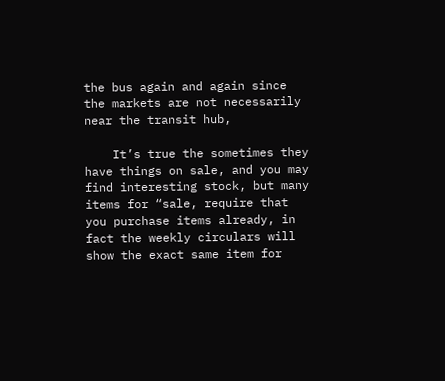the bus again and again since the markets are not necessarily near the transit hub,

    It’s true the sometimes they have things on sale, and you may find interesting stock, but many items for “sale, require that you purchase items already, in fact the weekly circulars will show the exact same item for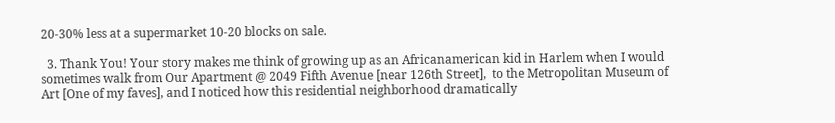20-30% less at a supermarket 10-20 blocks on sale.

  3. Thank You! Your story makes me think of growing up as an Africanamerican kid in Harlem when I would sometimes walk from Our Apartment @ 2049 Fifth Avenue [near 126th Street],  to the Metropolitan Museum of Art [One of my faves], and I noticed how this residential neighborhood dramatically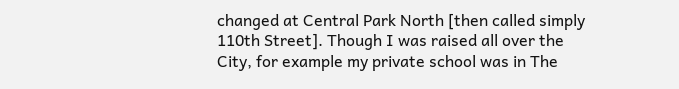changed at Central Park North [then called simply 110th Street]. Though I was raised all over the City, for example my private school was in The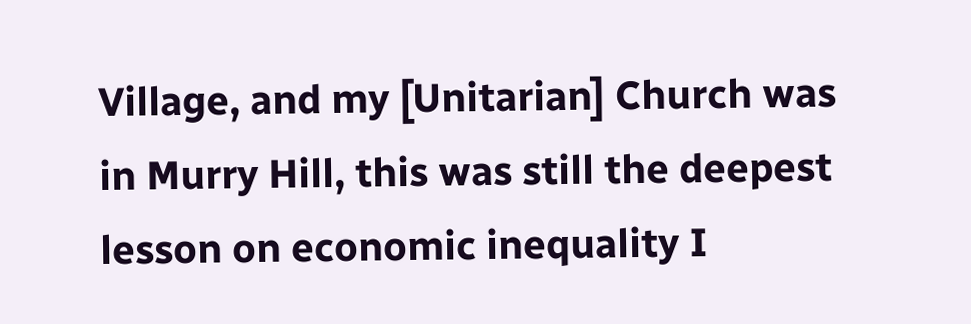Village, and my [Unitarian] Church was in Murry Hill, this was still the deepest lesson on economic inequality I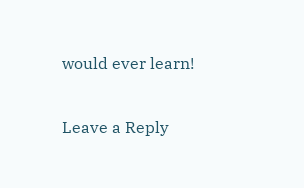would ever learn!

Leave a Reply